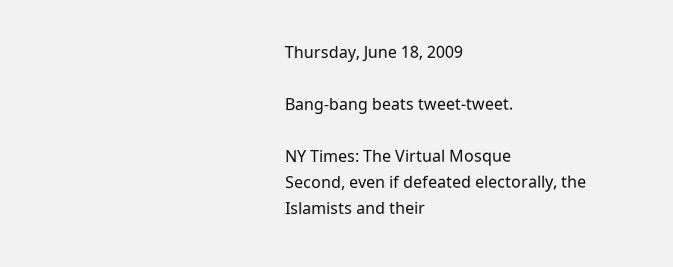Thursday, June 18, 2009

Bang-bang beats tweet-tweet.

NY Times: The Virtual Mosque
Second, even if defeated electorally, the Islamists and their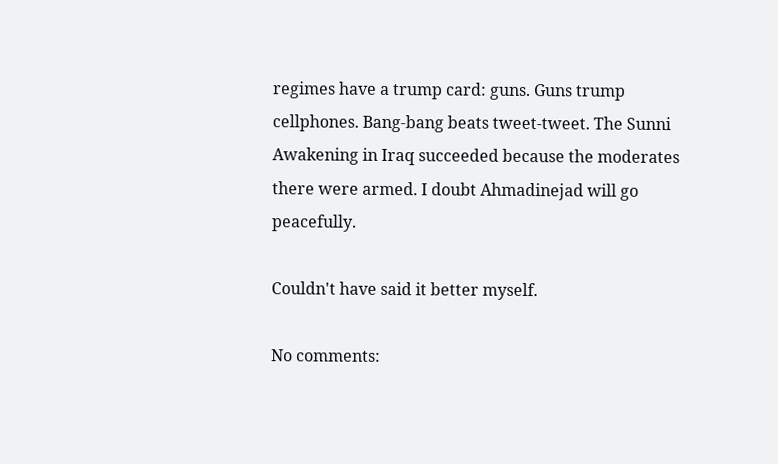regimes have a trump card: guns. Guns trump cellphones. Bang-bang beats tweet-tweet. The Sunni Awakening in Iraq succeeded because the moderates there were armed. I doubt Ahmadinejad will go peacefully.

Couldn't have said it better myself.

No comments: